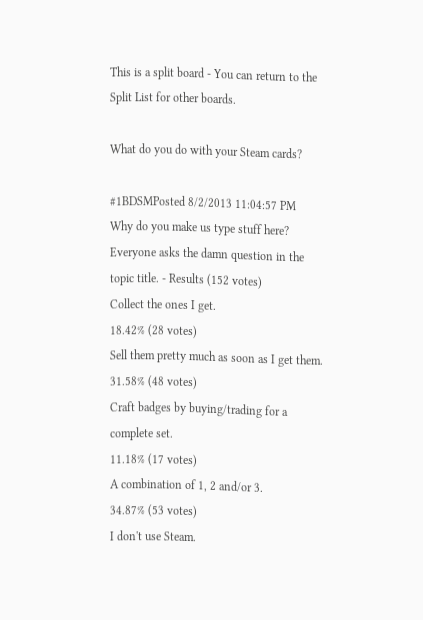This is a split board - You can return to the Split List for other boards.

What do you do with your Steam cards?

#1BDSMPosted 8/2/2013 11:04:57 PM
Why do you make us type stuff here? Everyone asks the damn question in the topic title. - Results (152 votes)
Collect the ones I get.
18.42% (28 votes)
Sell them pretty much as soon as I get them.
31.58% (48 votes)
Craft badges by buying/trading for a complete set.
11.18% (17 votes)
A combination of 1, 2 and/or 3.
34.87% (53 votes)
I don't use Steam.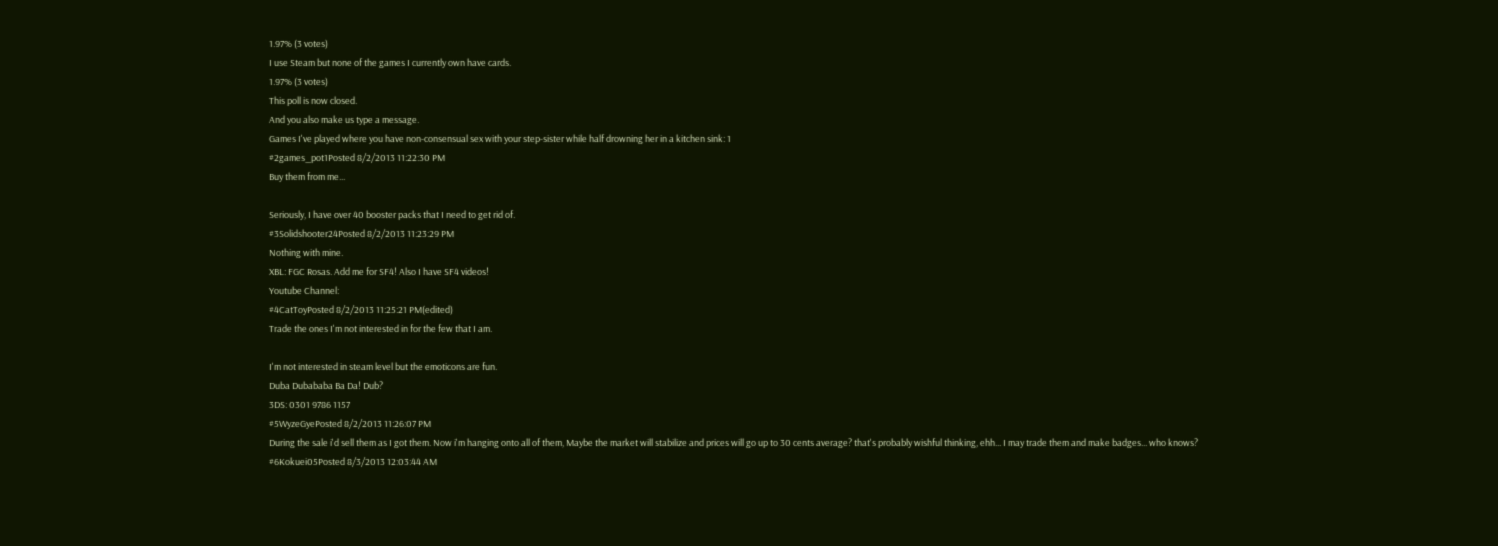1.97% (3 votes)
I use Steam but none of the games I currently own have cards.
1.97% (3 votes)
This poll is now closed.
And you also make us type a message.
Games I've played where you have non-consensual sex with your step-sister while half drowning her in a kitchen sink: 1
#2games_pot1Posted 8/2/2013 11:22:30 PM
Buy them from me...

Seriously, I have over 40 booster packs that I need to get rid of.
#3Solidshooter24Posted 8/2/2013 11:23:29 PM
Nothing with mine.
XBL: FGC Rosas. Add me for SF4! Also I have SF4 videos!
Youtube Channel:
#4CatToyPosted 8/2/2013 11:25:21 PM(edited)
Trade the ones I'm not interested in for the few that I am.

I'm not interested in steam level but the emoticons are fun.
Duba Dubababa Ba Da! Dub?
3DS: 0301 9786 1157
#5WyzeGyePosted 8/2/2013 11:26:07 PM
During the sale i'd sell them as I got them. Now i'm hanging onto all of them, Maybe the market will stabilize and prices will go up to 30 cents average? that's probably wishful thinking, ehh... I may trade them and make badges... who knows?
#6Kokuei05Posted 8/3/2013 12:03:44 AM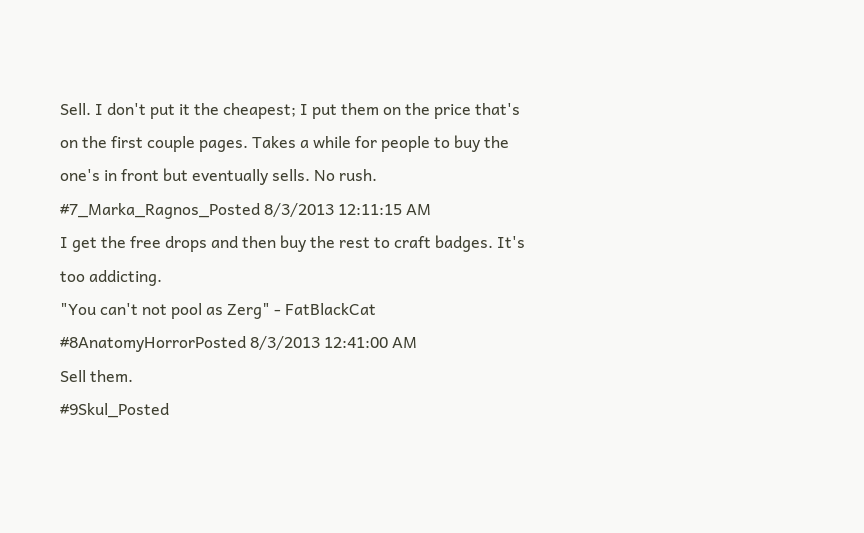Sell. I don't put it the cheapest; I put them on the price that's on the first couple pages. Takes a while for people to buy the one's in front but eventually sells. No rush.
#7_Marka_Ragnos_Posted 8/3/2013 12:11:15 AM
I get the free drops and then buy the rest to craft badges. It's too addicting.
"You can't not pool as Zerg" - FatBlackCat
#8AnatomyHorrorPosted 8/3/2013 12:41:00 AM
Sell them.
#9Skul_Posted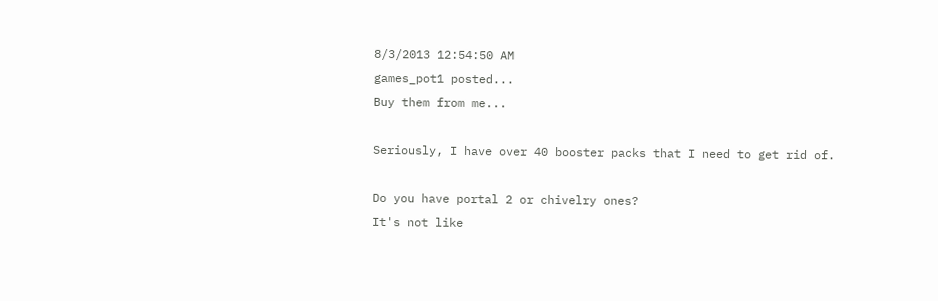8/3/2013 12:54:50 AM
games_pot1 posted...
Buy them from me...

Seriously, I have over 40 booster packs that I need to get rid of.

Do you have portal 2 or chivelry ones?
It's not like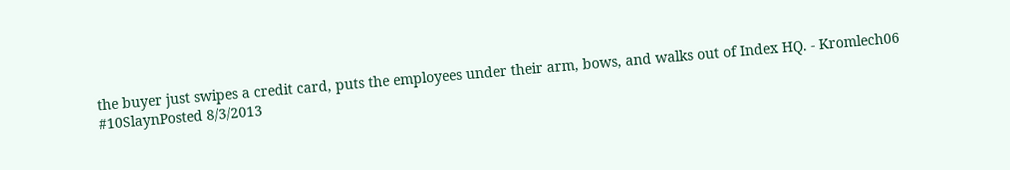the buyer just swipes a credit card, puts the employees under their arm, bows, and walks out of Index HQ. - Kromlech06
#10SlaynPosted 8/3/2013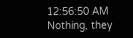12:56:50 AM
Nothing, they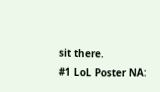sit there.
#1 LoL Poster NA: